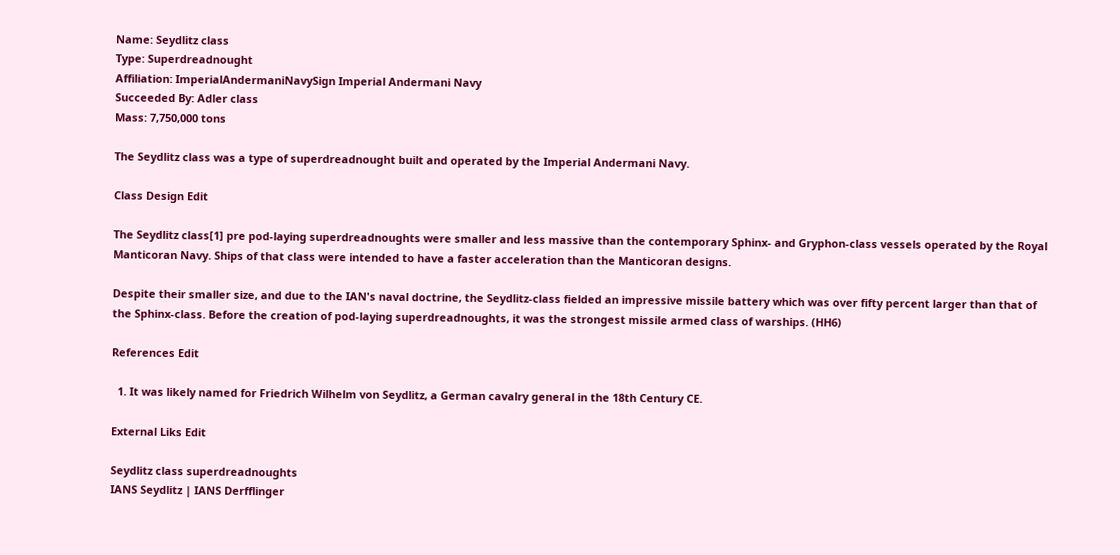Name: Seydlitz class
Type: Superdreadnought
Affiliation: ImperialAndermaniNavySign Imperial Andermani Navy
Succeeded By: Adler class
Mass: 7,750,000 tons

The Seydlitz class was a type of superdreadnought built and operated by the Imperial Andermani Navy.

Class Design Edit

The Seydlitz class[1] pre pod-laying superdreadnoughts were smaller and less massive than the contemporary Sphinx- and Gryphon-class vessels operated by the Royal Manticoran Navy. Ships of that class were intended to have a faster acceleration than the Manticoran designs.

Despite their smaller size, and due to the IAN's naval doctrine, the Seydlitz-class fielded an impressive missile battery which was over fifty percent larger than that of the Sphinx-class. Before the creation of pod-laying superdreadnoughts, it was the strongest missile armed class of warships. (HH6)

References Edit

  1. It was likely named for Friedrich Wilhelm von Seydlitz, a German cavalry general in the 18th Century CE.

External Liks Edit

Seydlitz class superdreadnoughts
IANS Seydlitz | IANS Derfflinger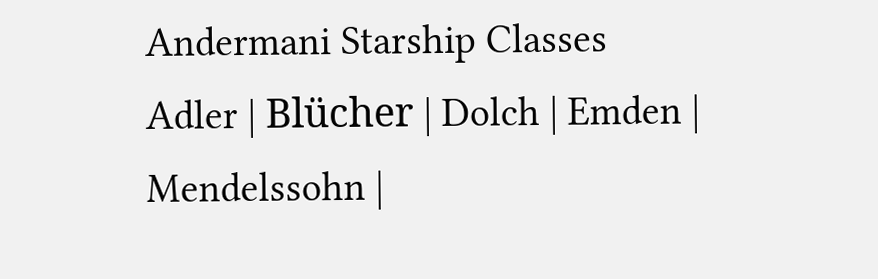Andermani Starship Classes
Adler | Blücher | Dolch | Emden | Mendelssohn |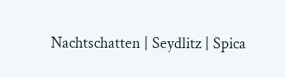Nachtschatten | Seydlitz | Spica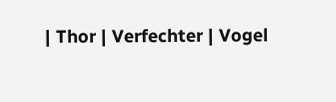| Thor | Verfechter | Vogel